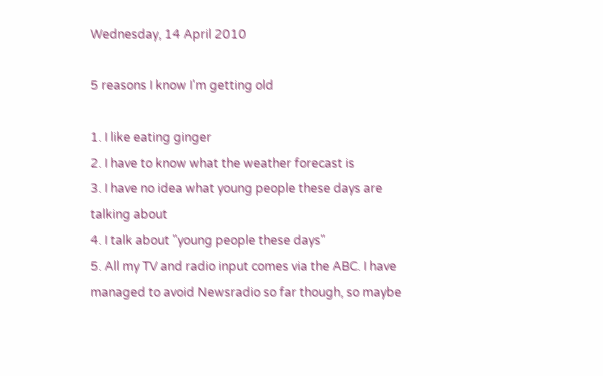Wednesday, 14 April 2010

5 reasons I know I'm getting old

1. I like eating ginger
2. I have to know what the weather forecast is
3. I have no idea what young people these days are talking about
4. I talk about "young people these days"
5. All my TV and radio input comes via the ABC. I have managed to avoid Newsradio so far though, so maybe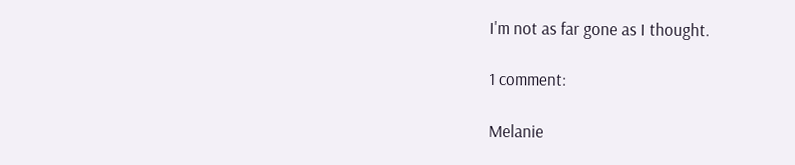I'm not as far gone as I thought.

1 comment:

Melanie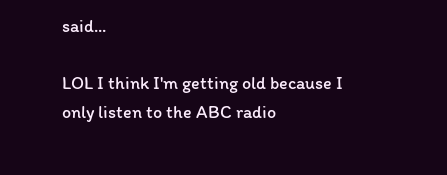said...

LOL I think I'm getting old because I only listen to the ABC radio